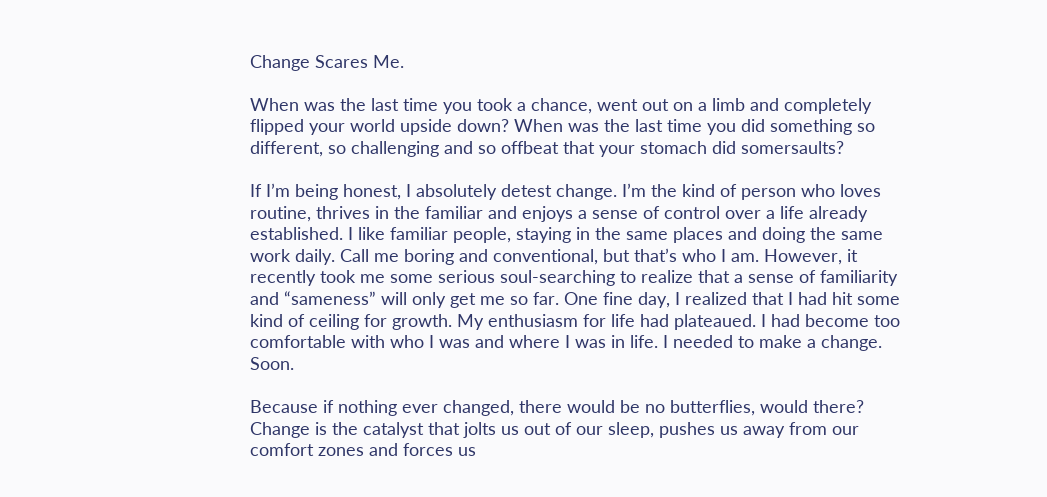Change Scares Me.

When was the last time you took a chance, went out on a limb and completely flipped your world upside down? When was the last time you did something so different, so challenging and so offbeat that your stomach did somersaults?

If I’m being honest, I absolutely detest change. I’m the kind of person who loves routine, thrives in the familiar and enjoys a sense of control over a life already established. I like familiar people, staying in the same places and doing the same work daily. Call me boring and conventional, but that’s who I am. However, it recently took me some serious soul-searching to realize that a sense of familiarity and “sameness” will only get me so far. One fine day, I realized that I had hit some kind of ceiling for growth. My enthusiasm for life had plateaued. I had become too comfortable with who I was and where I was in life. I needed to make a change. Soon.

Because if nothing ever changed, there would be no butterflies, would there? Change is the catalyst that jolts us out of our sleep, pushes us away from our comfort zones and forces us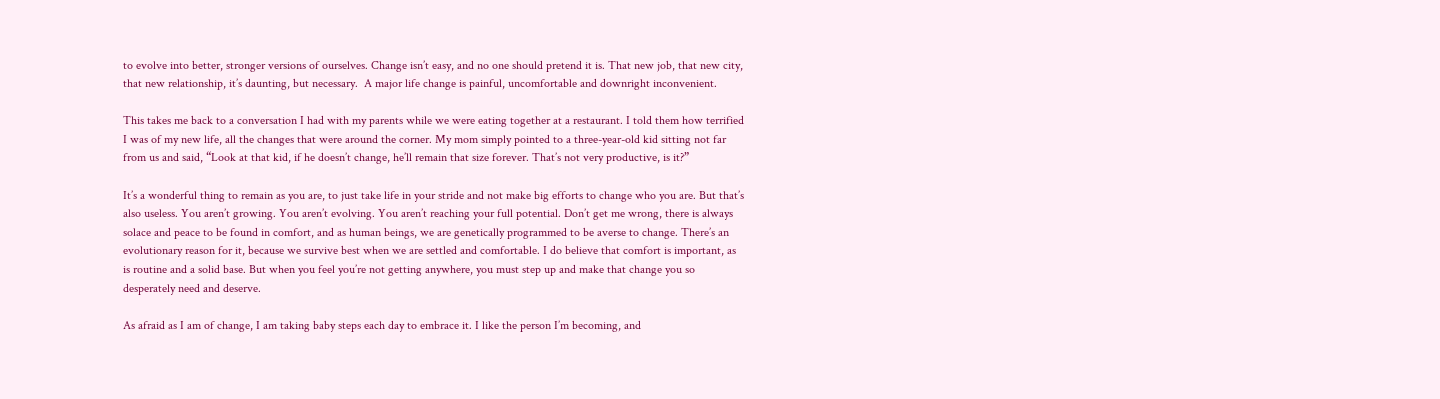to evolve into better, stronger versions of ourselves. Change isn’t easy, and no one should pretend it is. That new job, that new city, that new relationship, it’s daunting, but necessary.  A major life change is painful, uncomfortable and downright inconvenient.

This takes me back to a conversation I had with my parents while we were eating together at a restaurant. I told them how terrified I was of my new life, all the changes that were around the corner. My mom simply pointed to a three-year-old kid sitting not far from us and said, “Look at that kid, if he doesn’t change, he’ll remain that size forever. That’s not very productive, is it?”

It’s a wonderful thing to remain as you are, to just take life in your stride and not make big efforts to change who you are. But that’s also useless. You aren’t growing. You aren’t evolving. You aren’t reaching your full potential. Don’t get me wrong, there is always solace and peace to be found in comfort, and as human beings, we are genetically programmed to be averse to change. There’s an evolutionary reason for it, because we survive best when we are settled and comfortable. I do believe that comfort is important, as is routine and a solid base. But when you feel you’re not getting anywhere, you must step up and make that change you so desperately need and deserve.

As afraid as I am of change, I am taking baby steps each day to embrace it. I like the person I’m becoming, and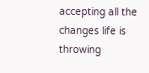accepting all the changes life is throwing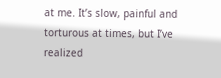at me. It’s slow, painful and torturous at times, but I’ve realized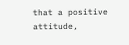that a positive attitude,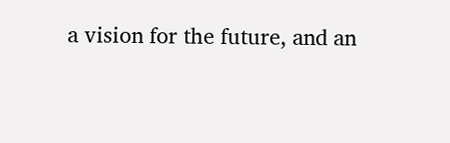a vision for the future, and an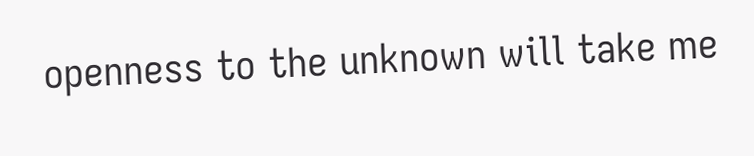openness to the unknown will take me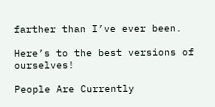farther than I’ve ever been.

Here’s to the best versions of ourselves!

People Are Currently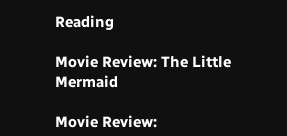Reading

Movie Review: The Little Mermaid

Movie Review: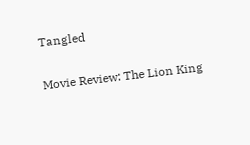Tangled

Movie Review: The Lion King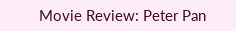Movie Review: Peter Pan